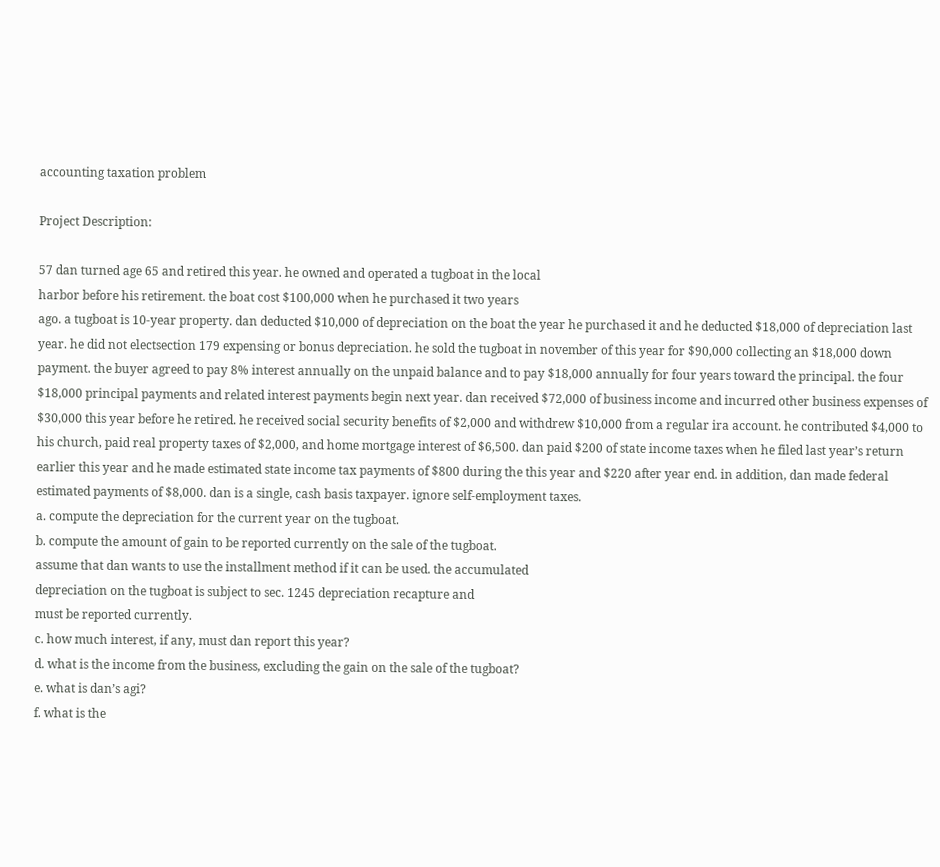accounting taxation problem

Project Description:

57 dan turned age 65 and retired this year. he owned and operated a tugboat in the local
harbor before his retirement. the boat cost $100,000 when he purchased it two years
ago. a tugboat is 10-year property. dan deducted $10,000 of depreciation on the boat the year he purchased it and he deducted $18,000 of depreciation last year. he did not electsection 179 expensing or bonus depreciation. he sold the tugboat in november of this year for $90,000 collecting an $18,000 down payment. the buyer agreed to pay 8% interest annually on the unpaid balance and to pay $18,000 annually for four years toward the principal. the four $18,000 principal payments and related interest payments begin next year. dan received $72,000 of business income and incurred other business expenses of $30,000 this year before he retired. he received social security benefits of $2,000 and withdrew $10,000 from a regular ira account. he contributed $4,000 to his church, paid real property taxes of $2,000, and home mortgage interest of $6,500. dan paid $200 of state income taxes when he filed last year’s return earlier this year and he made estimated state income tax payments of $800 during the this year and $220 after year end. in addition, dan made federal estimated payments of $8,000. dan is a single, cash basis taxpayer. ignore self-employment taxes.
a. compute the depreciation for the current year on the tugboat.
b. compute the amount of gain to be reported currently on the sale of the tugboat.
assume that dan wants to use the installment method if it can be used. the accumulated
depreciation on the tugboat is subject to sec. 1245 depreciation recapture and
must be reported currently.
c. how much interest, if any, must dan report this year?
d. what is the income from the business, excluding the gain on the sale of the tugboat?
e. what is dan’s agi?
f. what is the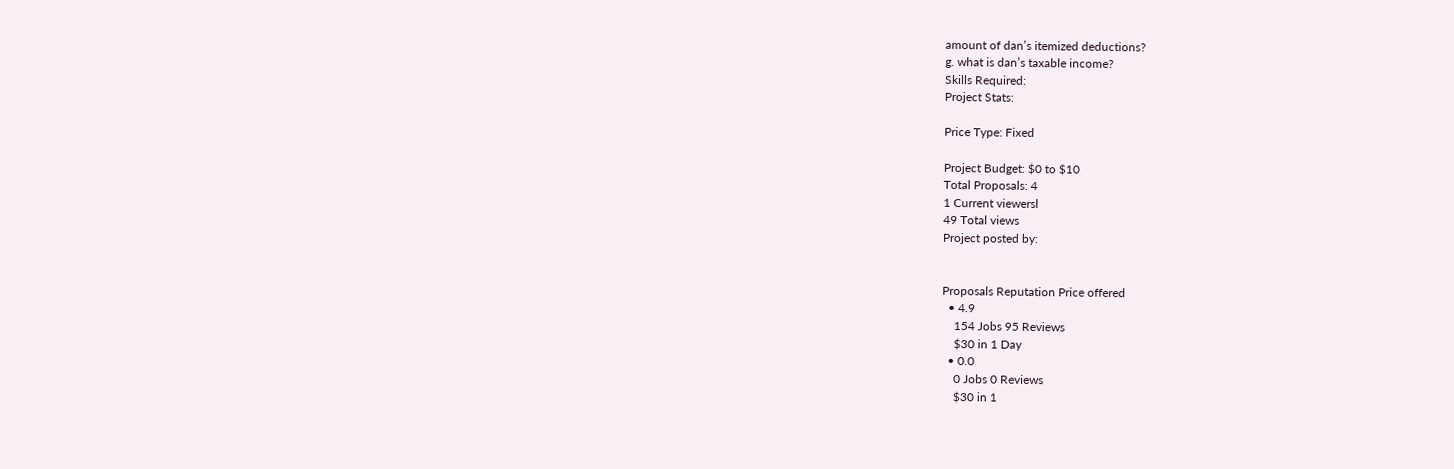amount of dan’s itemized deductions?
g. what is dan’s taxable income?
Skills Required:
Project Stats:

Price Type: Fixed

Project Budget: $0 to $10
Total Proposals: 4
1 Current viewersl
49 Total views
Project posted by:


Proposals Reputation Price offered
  • 4.9
    154 Jobs 95 Reviews
    $30 in 1 Day
  • 0.0
    0 Jobs 0 Reviews
    $30 in 1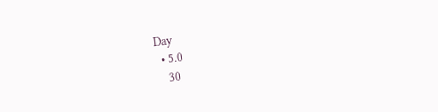Day
  • 5.0
    30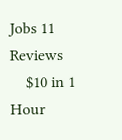Jobs 11 Reviews
    $10 in 1 Hour